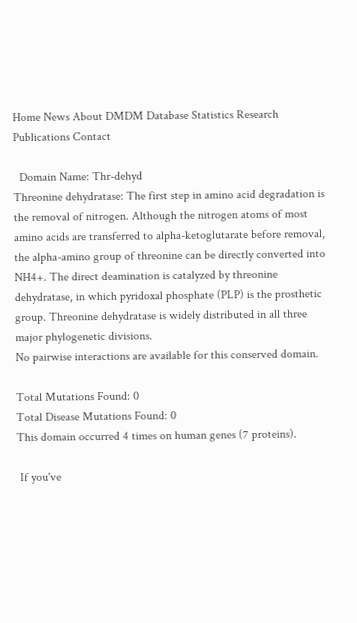Home News About DMDM Database Statistics Research Publications Contact

  Domain Name: Thr-dehyd
Threonine dehydratase: The first step in amino acid degradation is the removal of nitrogen. Although the nitrogen atoms of most amino acids are transferred to alpha-ketoglutarate before removal, the alpha-amino group of threonine can be directly converted into NH4+. The direct deamination is catalyzed by threonine dehydratase, in which pyridoxal phosphate (PLP) is the prosthetic group. Threonine dehydratase is widely distributed in all three major phylogenetic divisions.
No pairwise interactions are available for this conserved domain.

Total Mutations Found: 0
Total Disease Mutations Found: 0
This domain occurred 4 times on human genes (7 proteins).

 If you've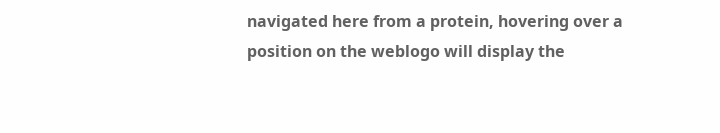navigated here from a protein, hovering over a position on the weblogo will display the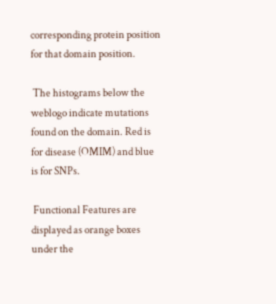corresponding protein position for that domain position.

 The histograms below the weblogo indicate mutations found on the domain. Red is for disease (OMIM) and blue is for SNPs.

 Functional Features are displayed as orange boxes under the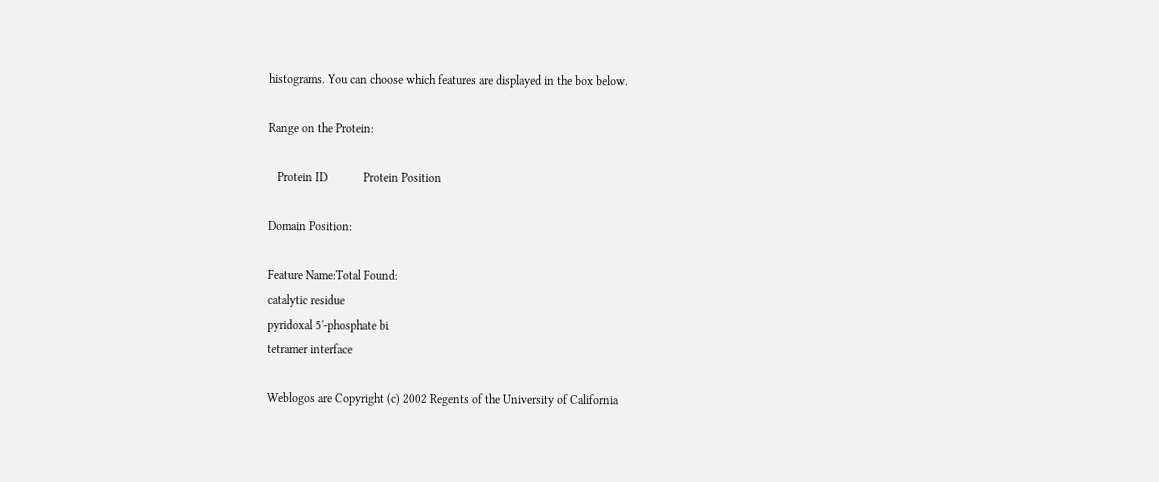histograms. You can choose which features are displayed in the box below.

Range on the Protein:

   Protein ID            Protein Position

Domain Position:

Feature Name:Total Found:
catalytic residue
pyridoxal 5'-phosphate bi
tetramer interface

Weblogos are Copyright (c) 2002 Regents of the University of California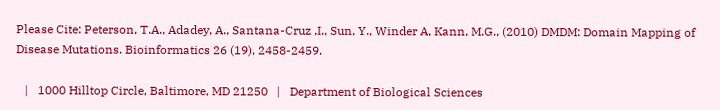Please Cite: Peterson, T.A., Adadey, A., Santana-Cruz ,I., Sun, Y., Winder A, Kann, M.G., (2010) DMDM: Domain Mapping of Disease Mutations. Bioinformatics 26 (19), 2458-2459.

   |   1000 Hilltop Circle, Baltimore, MD 21250   |   Department of Biological Sciences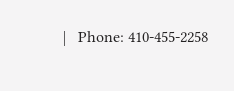|   Phone: 410-455-2258